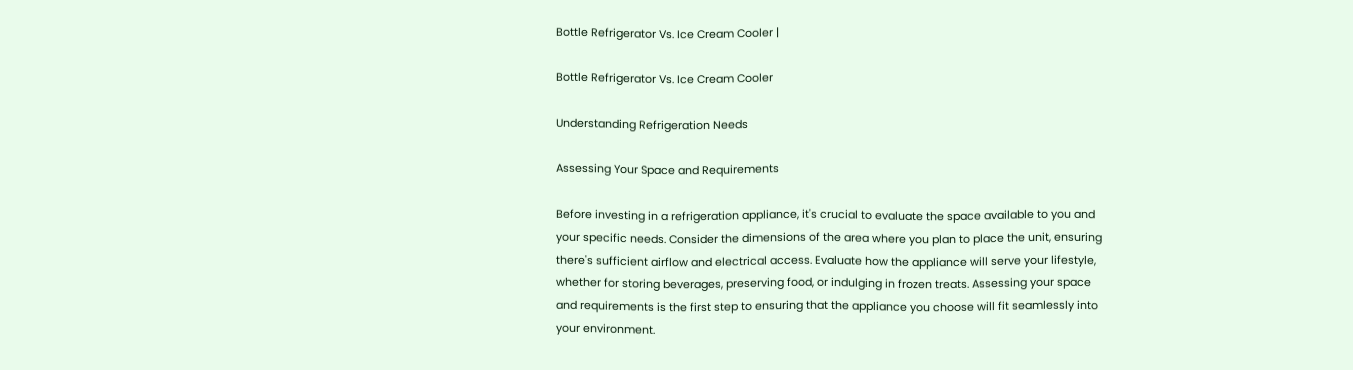Bottle Refrigerator Vs. Ice Cream Cooler |

Bottle Refrigerator Vs. Ice Cream Cooler

Understanding Refrigeration Needs

Assessing Your Space and Requirements

Before investing in a refrigeration appliance, it's crucial to evaluate the space available to you and your specific needs. Consider the dimensions of the area where you plan to place the unit, ensuring there's sufficient airflow and electrical access. Evaluate how the appliance will serve your lifestyle, whether for storing beverages, preserving food, or indulging in frozen treats. Assessing your space and requirements is the first step to ensuring that the appliance you choose will fit seamlessly into your environment.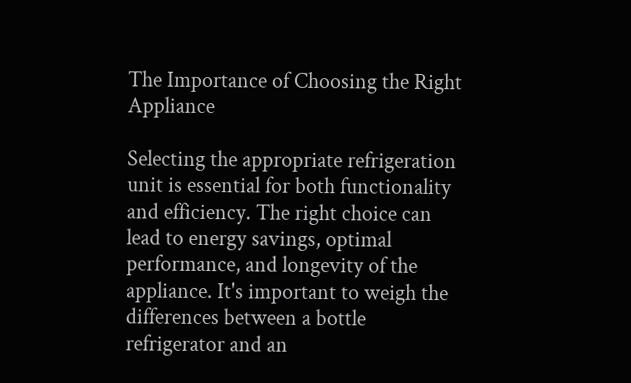The Importance of Choosing the Right Appliance

Selecting the appropriate refrigeration unit is essential for both functionality and efficiency. The right choice can lead to energy savings, optimal performance, and longevity of the appliance. It's important to weigh the differences between a bottle refrigerator and an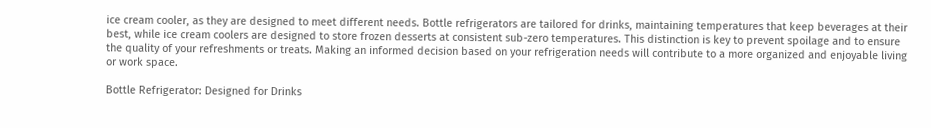ice cream cooler, as they are designed to meet different needs. Bottle refrigerators are tailored for drinks, maintaining temperatures that keep beverages at their best, while ice cream coolers are designed to store frozen desserts at consistent sub-zero temperatures. This distinction is key to prevent spoilage and to ensure the quality of your refreshments or treats. Making an informed decision based on your refrigeration needs will contribute to a more organized and enjoyable living or work space.

Bottle Refrigerator: Designed for Drinks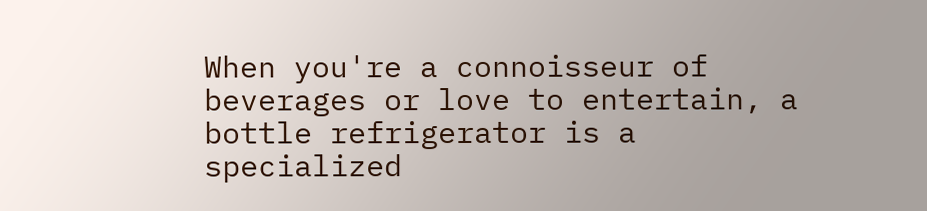When you're a connoisseur of beverages or love to entertain, a bottle refrigerator is a specialized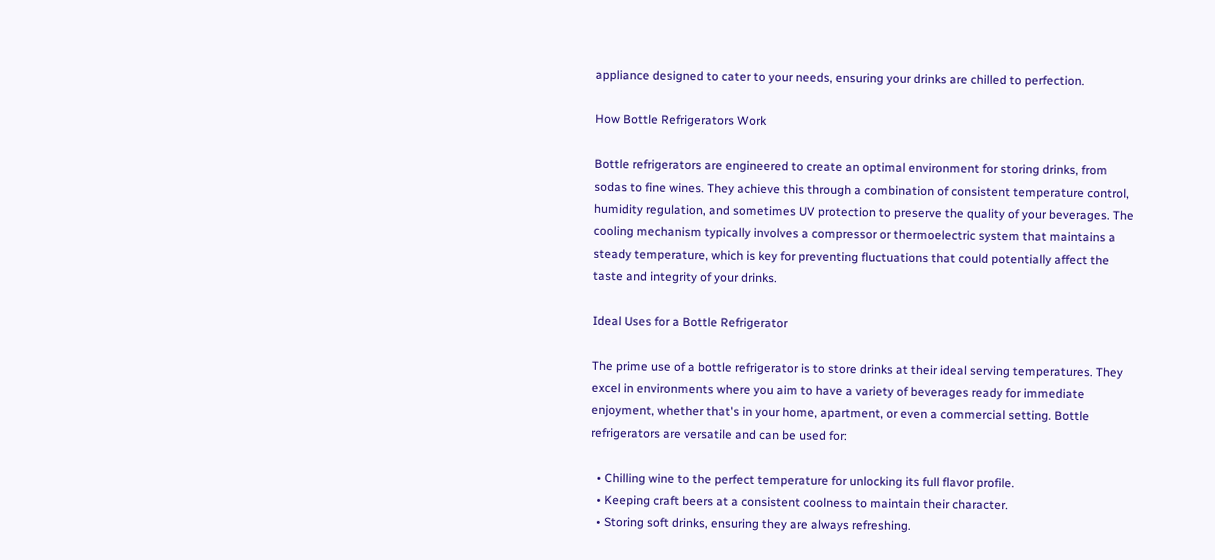appliance designed to cater to your needs, ensuring your drinks are chilled to perfection.

How Bottle Refrigerators Work

Bottle refrigerators are engineered to create an optimal environment for storing drinks, from sodas to fine wines. They achieve this through a combination of consistent temperature control, humidity regulation, and sometimes UV protection to preserve the quality of your beverages. The cooling mechanism typically involves a compressor or thermoelectric system that maintains a steady temperature, which is key for preventing fluctuations that could potentially affect the taste and integrity of your drinks.

Ideal Uses for a Bottle Refrigerator

The prime use of a bottle refrigerator is to store drinks at their ideal serving temperatures. They excel in environments where you aim to have a variety of beverages ready for immediate enjoyment, whether that's in your home, apartment, or even a commercial setting. Bottle refrigerators are versatile and can be used for:

  • Chilling wine to the perfect temperature for unlocking its full flavor profile.
  • Keeping craft beers at a consistent coolness to maintain their character.
  • Storing soft drinks, ensuring they are always refreshing.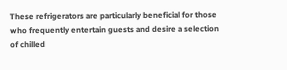These refrigerators are particularly beneficial for those who frequently entertain guests and desire a selection of chilled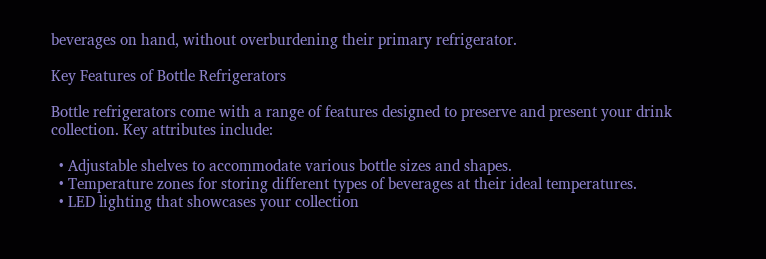beverages on hand, without overburdening their primary refrigerator.

Key Features of Bottle Refrigerators

Bottle refrigerators come with a range of features designed to preserve and present your drink collection. Key attributes include:

  • Adjustable shelves to accommodate various bottle sizes and shapes.
  • Temperature zones for storing different types of beverages at their ideal temperatures.
  • LED lighting that showcases your collection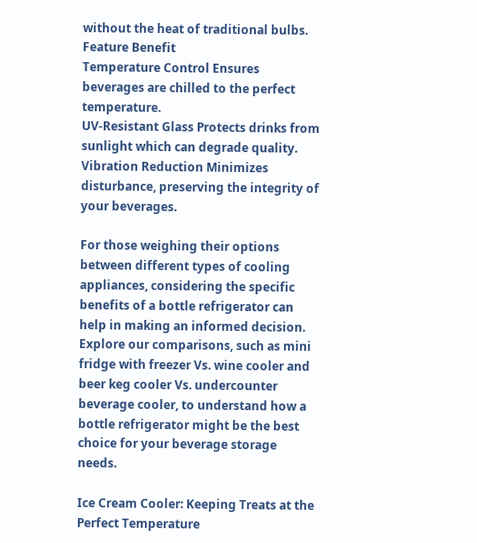without the heat of traditional bulbs.
Feature Benefit
Temperature Control Ensures beverages are chilled to the perfect temperature.
UV-Resistant Glass Protects drinks from sunlight which can degrade quality.
Vibration Reduction Minimizes disturbance, preserving the integrity of your beverages.

For those weighing their options between different types of cooling appliances, considering the specific benefits of a bottle refrigerator can help in making an informed decision. Explore our comparisons, such as mini fridge with freezer Vs. wine cooler and beer keg cooler Vs. undercounter beverage cooler, to understand how a bottle refrigerator might be the best choice for your beverage storage needs.

Ice Cream Cooler: Keeping Treats at the Perfect Temperature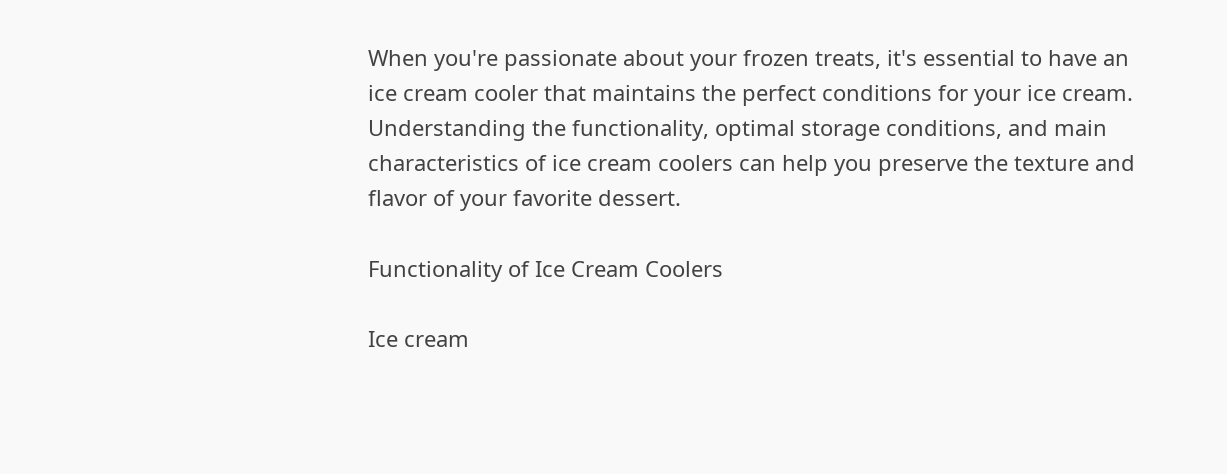When you're passionate about your frozen treats, it's essential to have an ice cream cooler that maintains the perfect conditions for your ice cream. Understanding the functionality, optimal storage conditions, and main characteristics of ice cream coolers can help you preserve the texture and flavor of your favorite dessert.

Functionality of Ice Cream Coolers

Ice cream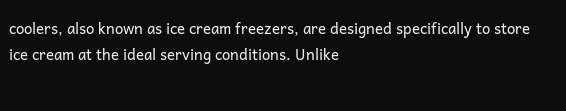coolers, also known as ice cream freezers, are designed specifically to store ice cream at the ideal serving conditions. Unlike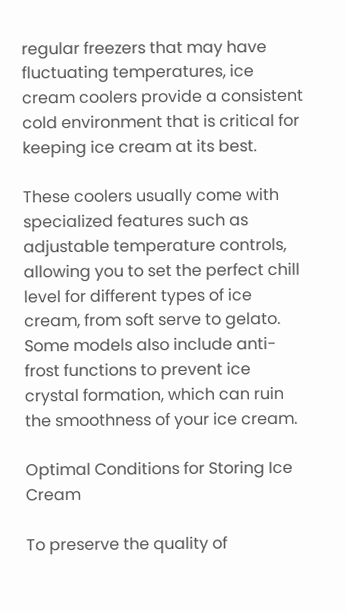regular freezers that may have fluctuating temperatures, ice cream coolers provide a consistent cold environment that is critical for keeping ice cream at its best.

These coolers usually come with specialized features such as adjustable temperature controls, allowing you to set the perfect chill level for different types of ice cream, from soft serve to gelato. Some models also include anti-frost functions to prevent ice crystal formation, which can ruin the smoothness of your ice cream.

Optimal Conditions for Storing Ice Cream

To preserve the quality of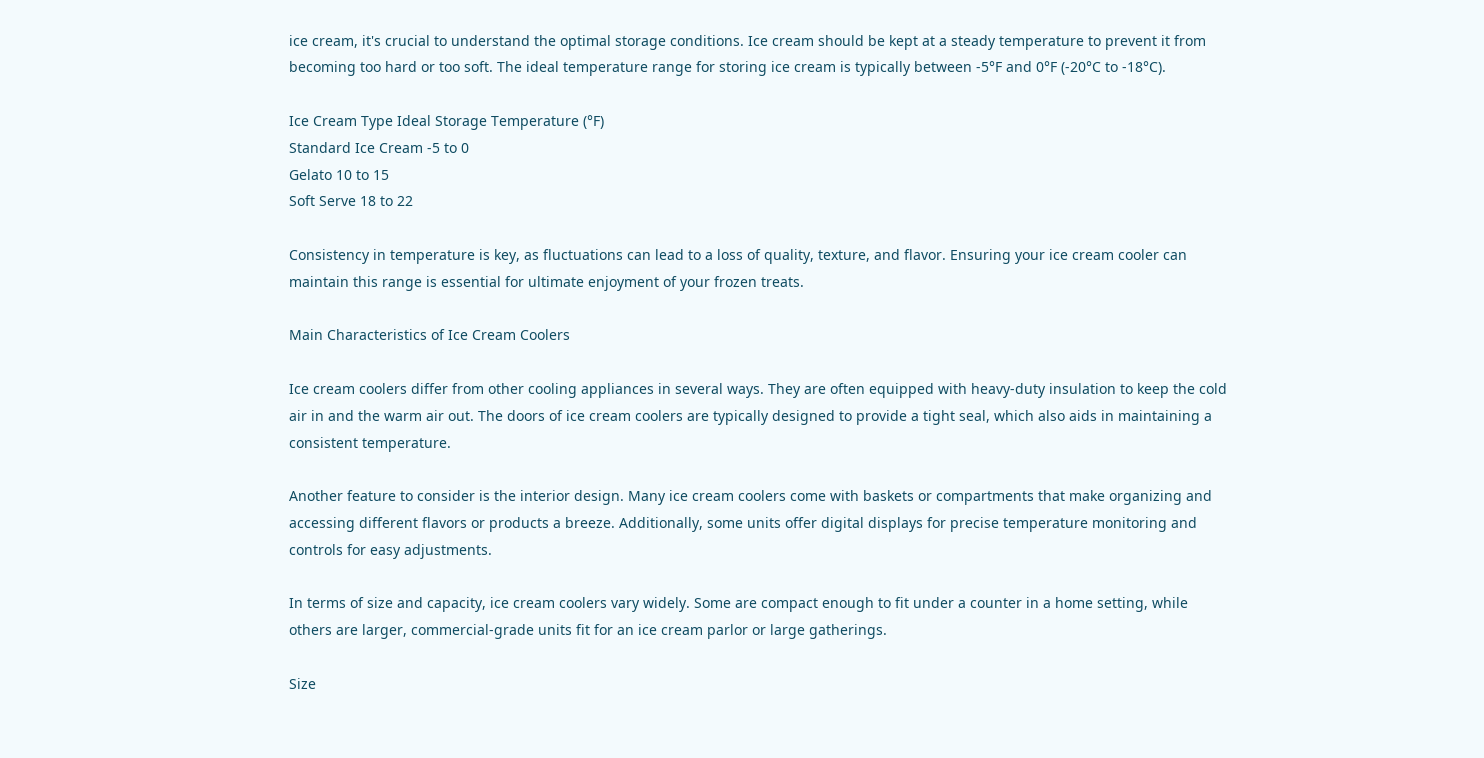ice cream, it's crucial to understand the optimal storage conditions. Ice cream should be kept at a steady temperature to prevent it from becoming too hard or too soft. The ideal temperature range for storing ice cream is typically between -5°F and 0°F (-20°C to -18°C).

Ice Cream Type Ideal Storage Temperature (°F)
Standard Ice Cream -5 to 0
Gelato 10 to 15
Soft Serve 18 to 22

Consistency in temperature is key, as fluctuations can lead to a loss of quality, texture, and flavor. Ensuring your ice cream cooler can maintain this range is essential for ultimate enjoyment of your frozen treats.

Main Characteristics of Ice Cream Coolers

Ice cream coolers differ from other cooling appliances in several ways. They are often equipped with heavy-duty insulation to keep the cold air in and the warm air out. The doors of ice cream coolers are typically designed to provide a tight seal, which also aids in maintaining a consistent temperature.

Another feature to consider is the interior design. Many ice cream coolers come with baskets or compartments that make organizing and accessing different flavors or products a breeze. Additionally, some units offer digital displays for precise temperature monitoring and controls for easy adjustments.

In terms of size and capacity, ice cream coolers vary widely. Some are compact enough to fit under a counter in a home setting, while others are larger, commercial-grade units fit for an ice cream parlor or large gatherings.

Size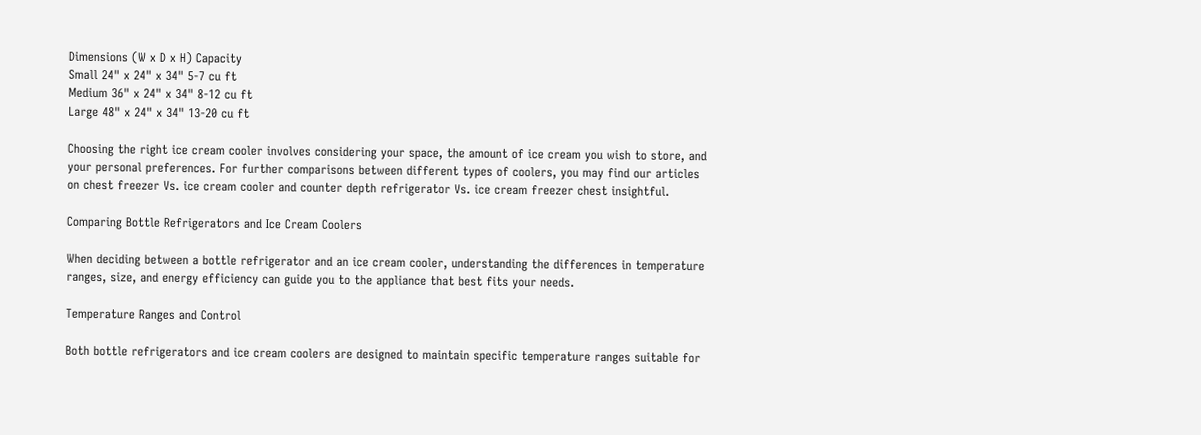Dimensions (W x D x H) Capacity
Small 24" x 24" x 34" 5-7 cu ft
Medium 36" x 24" x 34" 8-12 cu ft
Large 48" x 24" x 34" 13-20 cu ft

Choosing the right ice cream cooler involves considering your space, the amount of ice cream you wish to store, and your personal preferences. For further comparisons between different types of coolers, you may find our articles on chest freezer Vs. ice cream cooler and counter depth refrigerator Vs. ice cream freezer chest insightful.

Comparing Bottle Refrigerators and Ice Cream Coolers

When deciding between a bottle refrigerator and an ice cream cooler, understanding the differences in temperature ranges, size, and energy efficiency can guide you to the appliance that best fits your needs.

Temperature Ranges and Control

Both bottle refrigerators and ice cream coolers are designed to maintain specific temperature ranges suitable for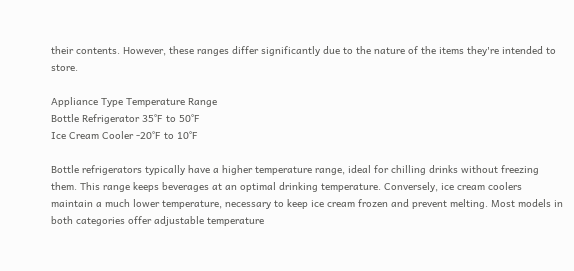their contents. However, these ranges differ significantly due to the nature of the items they're intended to store.

Appliance Type Temperature Range
Bottle Refrigerator 35°F to 50°F
Ice Cream Cooler -20°F to 10°F

Bottle refrigerators typically have a higher temperature range, ideal for chilling drinks without freezing them. This range keeps beverages at an optimal drinking temperature. Conversely, ice cream coolers maintain a much lower temperature, necessary to keep ice cream frozen and prevent melting. Most models in both categories offer adjustable temperature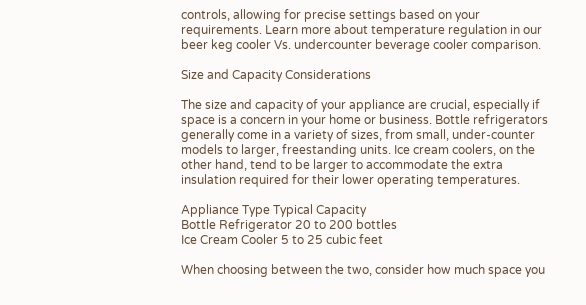controls, allowing for precise settings based on your requirements. Learn more about temperature regulation in our beer keg cooler Vs. undercounter beverage cooler comparison.

Size and Capacity Considerations

The size and capacity of your appliance are crucial, especially if space is a concern in your home or business. Bottle refrigerators generally come in a variety of sizes, from small, under-counter models to larger, freestanding units. Ice cream coolers, on the other hand, tend to be larger to accommodate the extra insulation required for their lower operating temperatures.

Appliance Type Typical Capacity
Bottle Refrigerator 20 to 200 bottles
Ice Cream Cooler 5 to 25 cubic feet

When choosing between the two, consider how much space you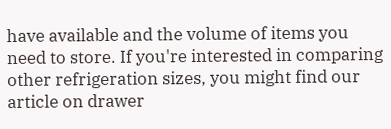have available and the volume of items you need to store. If you're interested in comparing other refrigeration sizes, you might find our article on drawer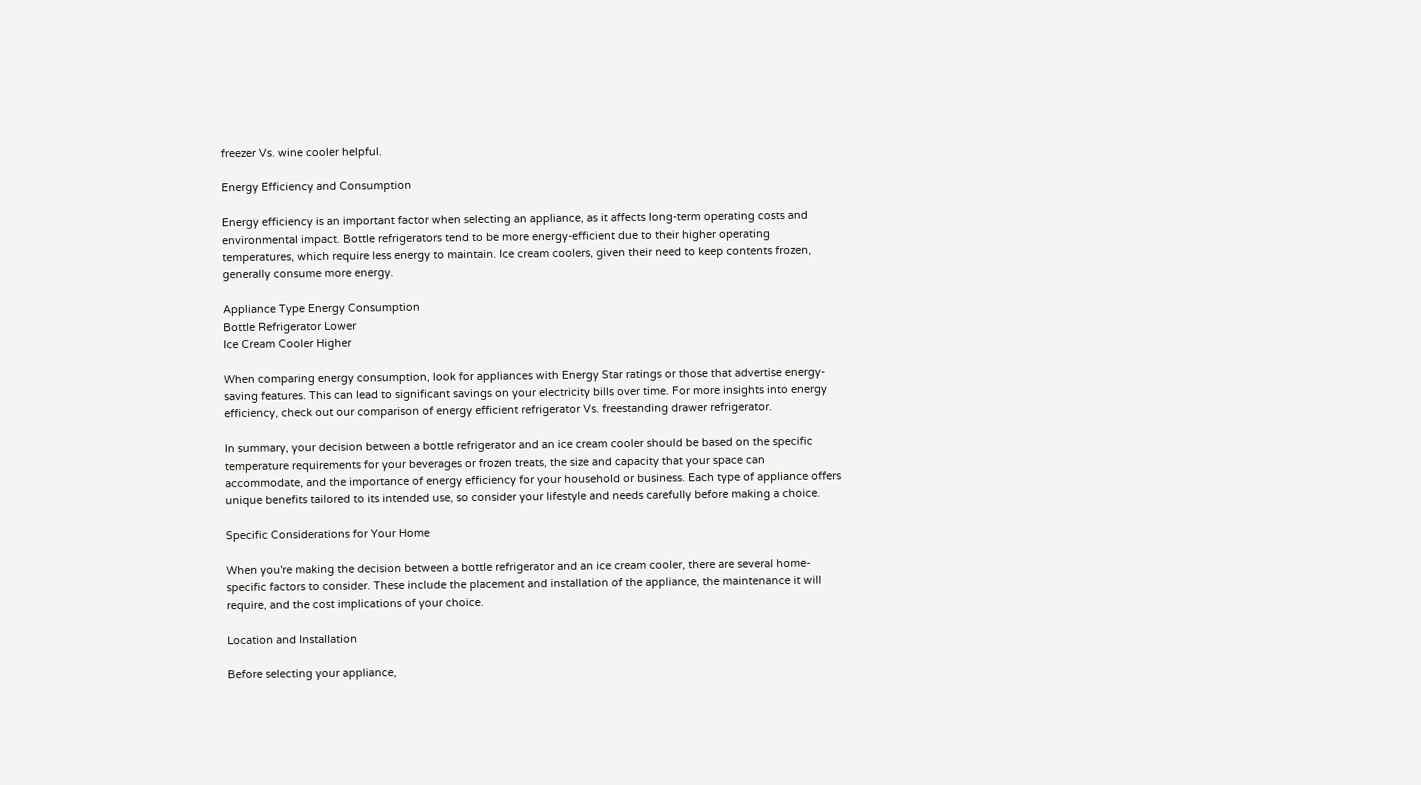freezer Vs. wine cooler helpful.

Energy Efficiency and Consumption

Energy efficiency is an important factor when selecting an appliance, as it affects long-term operating costs and environmental impact. Bottle refrigerators tend to be more energy-efficient due to their higher operating temperatures, which require less energy to maintain. Ice cream coolers, given their need to keep contents frozen, generally consume more energy.

Appliance Type Energy Consumption
Bottle Refrigerator Lower
Ice Cream Cooler Higher

When comparing energy consumption, look for appliances with Energy Star ratings or those that advertise energy-saving features. This can lead to significant savings on your electricity bills over time. For more insights into energy efficiency, check out our comparison of energy efficient refrigerator Vs. freestanding drawer refrigerator.

In summary, your decision between a bottle refrigerator and an ice cream cooler should be based on the specific temperature requirements for your beverages or frozen treats, the size and capacity that your space can accommodate, and the importance of energy efficiency for your household or business. Each type of appliance offers unique benefits tailored to its intended use, so consider your lifestyle and needs carefully before making a choice.

Specific Considerations for Your Home

When you're making the decision between a bottle refrigerator and an ice cream cooler, there are several home-specific factors to consider. These include the placement and installation of the appliance, the maintenance it will require, and the cost implications of your choice.

Location and Installation

Before selecting your appliance,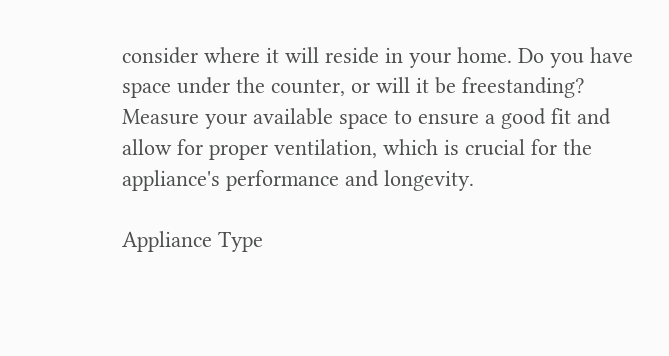consider where it will reside in your home. Do you have space under the counter, or will it be freestanding? Measure your available space to ensure a good fit and allow for proper ventilation, which is crucial for the appliance's performance and longevity.

Appliance Type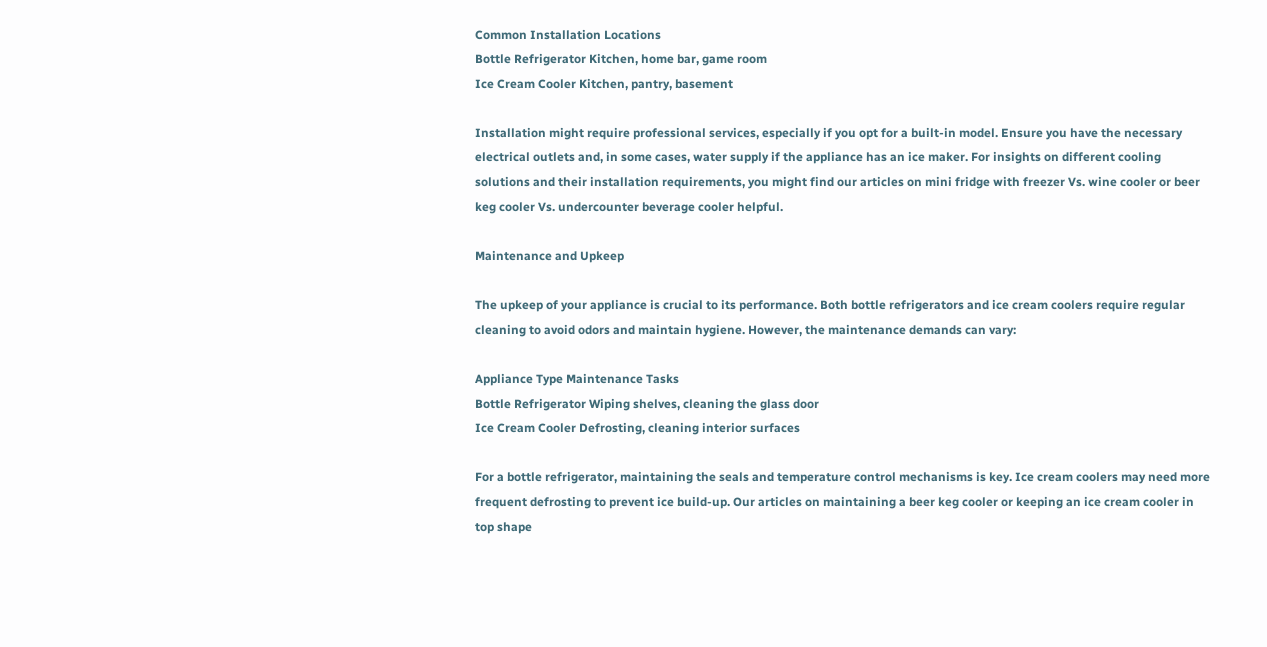Common Installation Locations
Bottle Refrigerator Kitchen, home bar, game room
Ice Cream Cooler Kitchen, pantry, basement

Installation might require professional services, especially if you opt for a built-in model. Ensure you have the necessary electrical outlets and, in some cases, water supply if the appliance has an ice maker. For insights on different cooling solutions and their installation requirements, you might find our articles on mini fridge with freezer Vs. wine cooler or beer keg cooler Vs. undercounter beverage cooler helpful.

Maintenance and Upkeep

The upkeep of your appliance is crucial to its performance. Both bottle refrigerators and ice cream coolers require regular cleaning to avoid odors and maintain hygiene. However, the maintenance demands can vary:

Appliance Type Maintenance Tasks
Bottle Refrigerator Wiping shelves, cleaning the glass door
Ice Cream Cooler Defrosting, cleaning interior surfaces

For a bottle refrigerator, maintaining the seals and temperature control mechanisms is key. Ice cream coolers may need more frequent defrosting to prevent ice build-up. Our articles on maintaining a beer keg cooler or keeping an ice cream cooler in top shape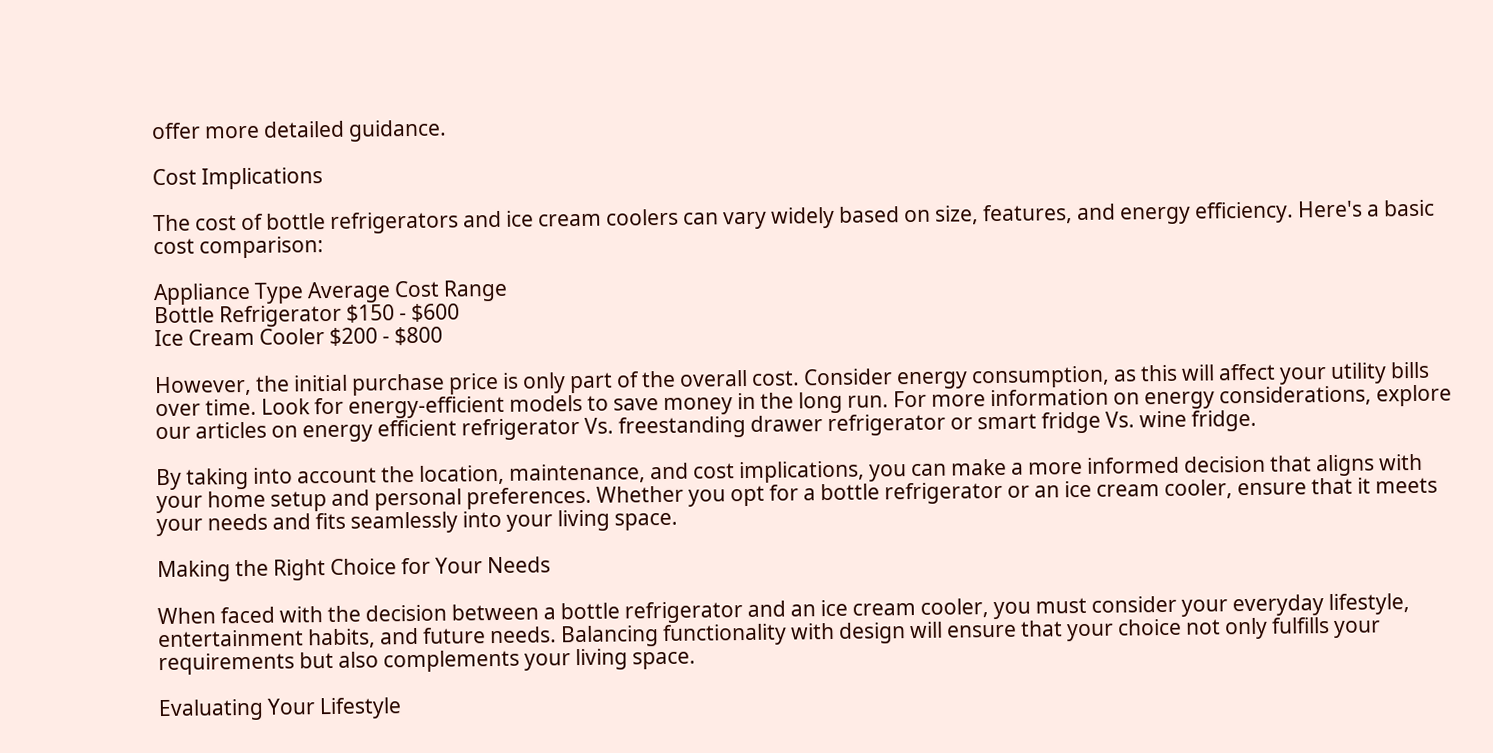offer more detailed guidance.

Cost Implications

The cost of bottle refrigerators and ice cream coolers can vary widely based on size, features, and energy efficiency. Here's a basic cost comparison:

Appliance Type Average Cost Range
Bottle Refrigerator $150 - $600
Ice Cream Cooler $200 - $800

However, the initial purchase price is only part of the overall cost. Consider energy consumption, as this will affect your utility bills over time. Look for energy-efficient models to save money in the long run. For more information on energy considerations, explore our articles on energy efficient refrigerator Vs. freestanding drawer refrigerator or smart fridge Vs. wine fridge.

By taking into account the location, maintenance, and cost implications, you can make a more informed decision that aligns with your home setup and personal preferences. Whether you opt for a bottle refrigerator or an ice cream cooler, ensure that it meets your needs and fits seamlessly into your living space.

Making the Right Choice for Your Needs

When faced with the decision between a bottle refrigerator and an ice cream cooler, you must consider your everyday lifestyle, entertainment habits, and future needs. Balancing functionality with design will ensure that your choice not only fulfills your requirements but also complements your living space.

Evaluating Your Lifestyle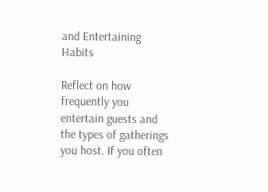and Entertaining Habits

Reflect on how frequently you entertain guests and the types of gatherings you host. If you often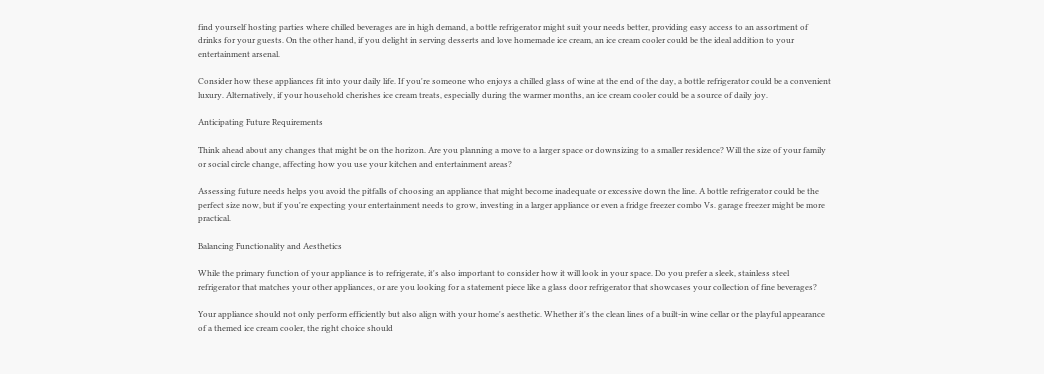find yourself hosting parties where chilled beverages are in high demand, a bottle refrigerator might suit your needs better, providing easy access to an assortment of drinks for your guests. On the other hand, if you delight in serving desserts and love homemade ice cream, an ice cream cooler could be the ideal addition to your entertainment arsenal.

Consider how these appliances fit into your daily life. If you're someone who enjoys a chilled glass of wine at the end of the day, a bottle refrigerator could be a convenient luxury. Alternatively, if your household cherishes ice cream treats, especially during the warmer months, an ice cream cooler could be a source of daily joy.

Anticipating Future Requirements

Think ahead about any changes that might be on the horizon. Are you planning a move to a larger space or downsizing to a smaller residence? Will the size of your family or social circle change, affecting how you use your kitchen and entertainment areas?

Assessing future needs helps you avoid the pitfalls of choosing an appliance that might become inadequate or excessive down the line. A bottle refrigerator could be the perfect size now, but if you're expecting your entertainment needs to grow, investing in a larger appliance or even a fridge freezer combo Vs. garage freezer might be more practical.

Balancing Functionality and Aesthetics

While the primary function of your appliance is to refrigerate, it's also important to consider how it will look in your space. Do you prefer a sleek, stainless steel refrigerator that matches your other appliances, or are you looking for a statement piece like a glass door refrigerator that showcases your collection of fine beverages?

Your appliance should not only perform efficiently but also align with your home's aesthetic. Whether it's the clean lines of a built-in wine cellar or the playful appearance of a themed ice cream cooler, the right choice should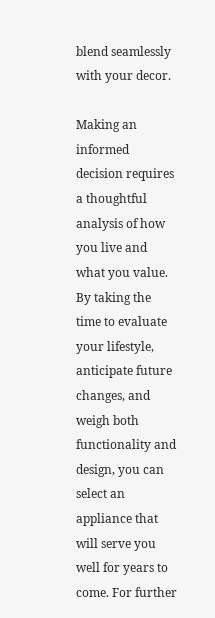blend seamlessly with your decor.

Making an informed decision requires a thoughtful analysis of how you live and what you value. By taking the time to evaluate your lifestyle, anticipate future changes, and weigh both functionality and design, you can select an appliance that will serve you well for years to come. For further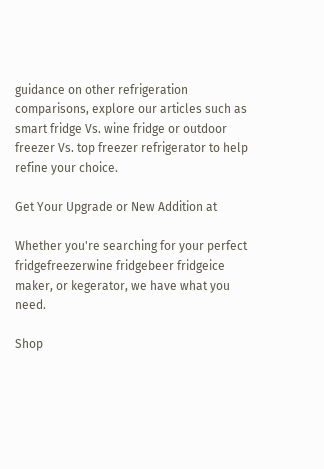guidance on other refrigeration comparisons, explore our articles such as smart fridge Vs. wine fridge or outdoor freezer Vs. top freezer refrigerator to help refine your choice.

Get Your Upgrade or New Addition at

Whether you're searching for your perfect fridgefreezerwine fridgebeer fridgeice maker, or kegerator, we have what you need.

Shop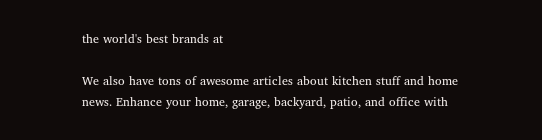the world's best brands at

We also have tons of awesome articles about kitchen stuff and home news. Enhance your home, garage, backyard, patio, and office with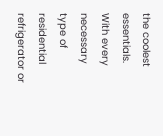the coolest essentials. With every necessary type of residential refrigerator or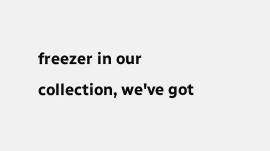freezer in our collection, we've got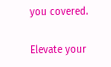you covered.

Elevate your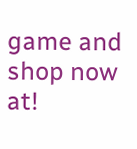game and shop now at!